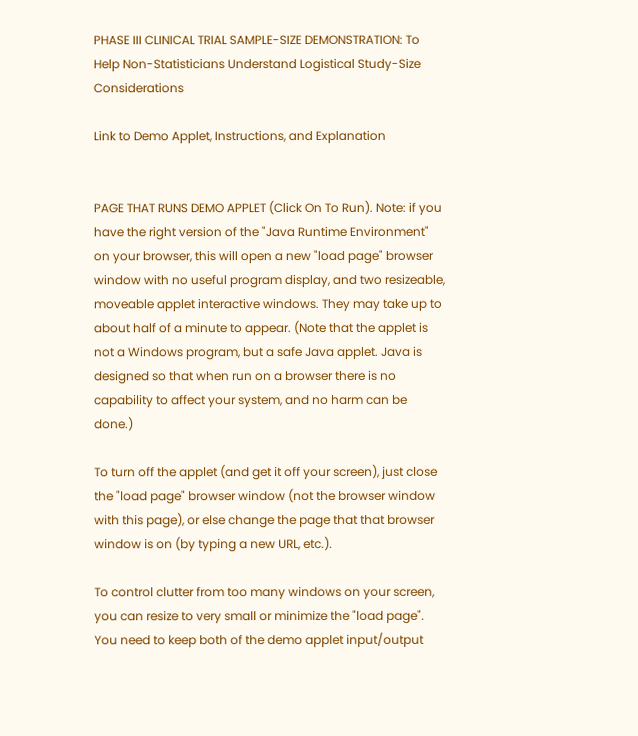PHASE III CLINICAL TRIAL SAMPLE-SIZE DEMONSTRATION: To Help Non-Statisticians Understand Logistical Study-Size Considerations

Link to Demo Applet, Instructions, and Explanation


PAGE THAT RUNS DEMO APPLET (Click On To Run). Note: if you have the right version of the "Java Runtime Environment" on your browser, this will open a new "load page" browser window with no useful program display, and two resizeable, moveable applet interactive windows. They may take up to about half of a minute to appear. (Note that the applet is not a Windows program, but a safe Java applet. Java is designed so that when run on a browser there is no capability to affect your system, and no harm can be done.)

To turn off the applet (and get it off your screen), just close the "load page" browser window (not the browser window with this page), or else change the page that that browser window is on (by typing a new URL, etc.).

To control clutter from too many windows on your screen, you can resize to very small or minimize the "load page". You need to keep both of the demo applet input/output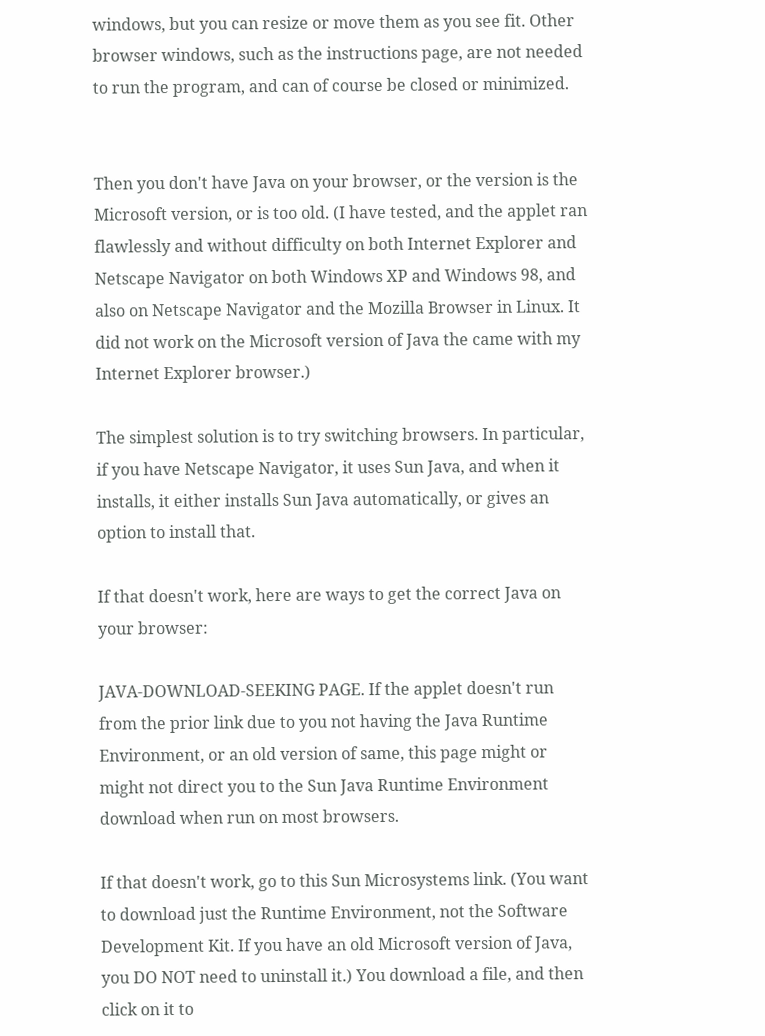windows, but you can resize or move them as you see fit. Other browser windows, such as the instructions page, are not needed to run the program, and can of course be closed or minimized.


Then you don't have Java on your browser, or the version is the Microsoft version, or is too old. (I have tested, and the applet ran flawlessly and without difficulty on both Internet Explorer and Netscape Navigator on both Windows XP and Windows 98, and also on Netscape Navigator and the Mozilla Browser in Linux. It did not work on the Microsoft version of Java the came with my Internet Explorer browser.)

The simplest solution is to try switching browsers. In particular, if you have Netscape Navigator, it uses Sun Java, and when it installs, it either installs Sun Java automatically, or gives an option to install that.

If that doesn't work, here are ways to get the correct Java on your browser:

JAVA-DOWNLOAD-SEEKING PAGE. If the applet doesn't run from the prior link due to you not having the Java Runtime Environment, or an old version of same, this page might or might not direct you to the Sun Java Runtime Environment download when run on most browsers.

If that doesn't work, go to this Sun Microsystems link. (You want to download just the Runtime Environment, not the Software Development Kit. If you have an old Microsoft version of Java, you DO NOT need to uninstall it.) You download a file, and then click on it to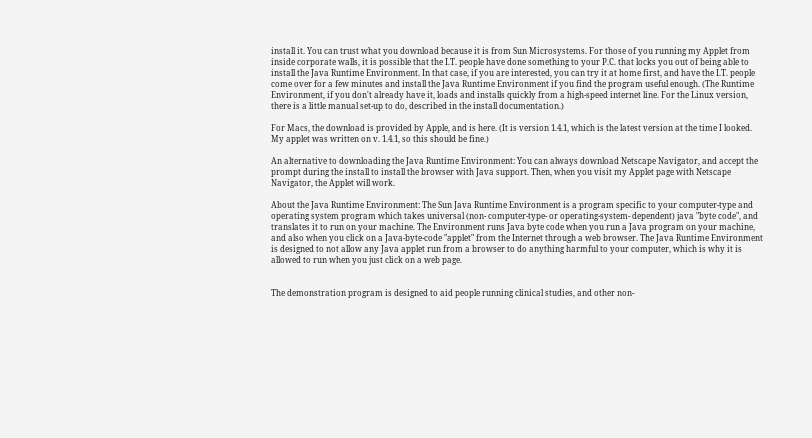install it. You can trust what you download because it is from Sun Microsystems. For those of you running my Applet from inside corporate walls, it is possible that the I.T. people have done something to your P.C. that locks you out of being able to install the Java Runtime Environment. In that case, if you are interested, you can try it at home first, and have the I.T. people come over for a few minutes and install the Java Runtime Environment if you find the program useful enough. (The Runtime Environment, if you don't already have it, loads and installs quickly from a high-speed internet line. For the Linux version, there is a little manual set-up to do, described in the install documentation.)

For Macs, the download is provided by Apple, and is here. (It is version 1.4.1, which is the latest version at the time I looked. My applet was written on v. 1.4.1, so this should be fine.)

An alternative to downloading the Java Runtime Environment: You can always download Netscape Navigator, and accept the prompt during the install to install the browser with Java support. Then, when you visit my Applet page with Netscape Navigator, the Applet will work.

About the Java Runtime Environment: The Sun Java Runtime Environment is a program specific to your computer-type and operating system program which takes universal (non- computer-type- or operating-system- dependent) java "byte code", and translates it to run on your machine. The Environment runs Java byte code when you run a Java program on your machine, and also when you click on a Java-byte-code "applet" from the Internet through a web browser. The Java Runtime Environment is designed to not allow any Java applet run from a browser to do anything harmful to your computer, which is why it is allowed to run when you just click on a web page.


The demonstration program is designed to aid people running clinical studies, and other non-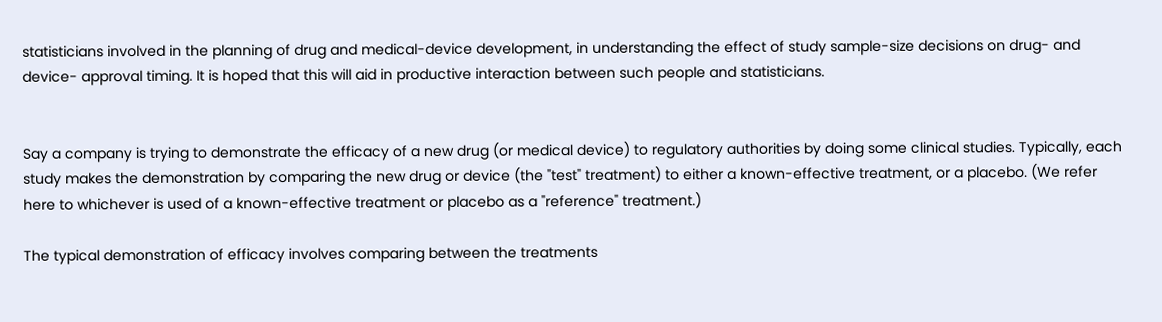statisticians involved in the planning of drug and medical-device development, in understanding the effect of study sample-size decisions on drug- and device- approval timing. It is hoped that this will aid in productive interaction between such people and statisticians.


Say a company is trying to demonstrate the efficacy of a new drug (or medical device) to regulatory authorities by doing some clinical studies. Typically, each study makes the demonstration by comparing the new drug or device (the "test" treatment) to either a known-effective treatment, or a placebo. (We refer here to whichever is used of a known-effective treatment or placebo as a "reference" treatment.)

The typical demonstration of efficacy involves comparing between the treatments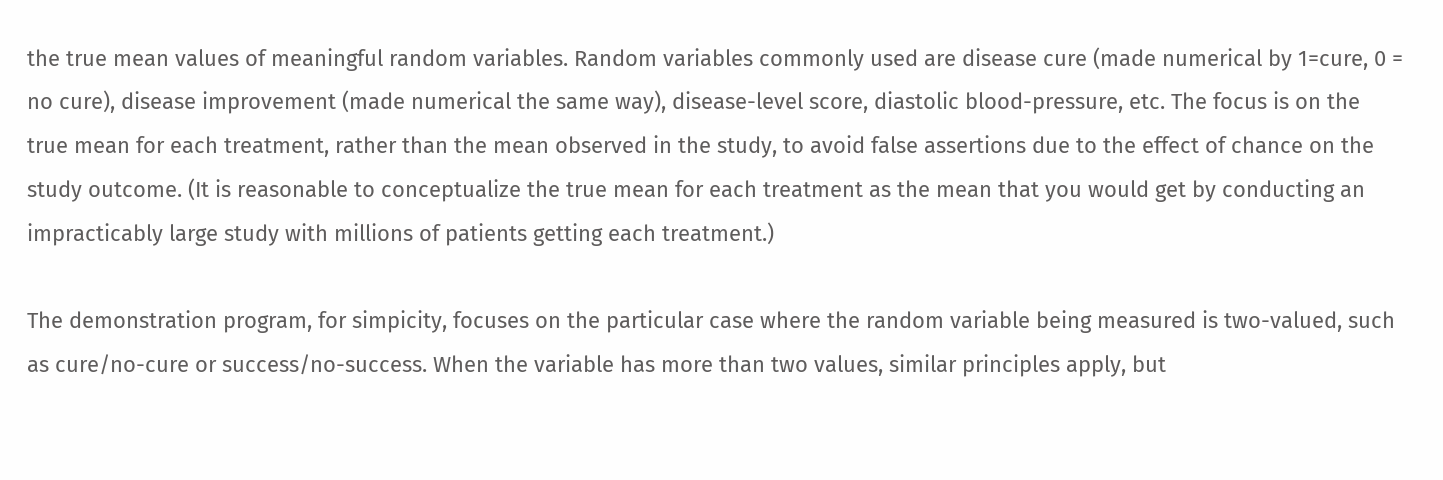the true mean values of meaningful random variables. Random variables commonly used are disease cure (made numerical by 1=cure, 0 = no cure), disease improvement (made numerical the same way), disease-level score, diastolic blood-pressure, etc. The focus is on the true mean for each treatment, rather than the mean observed in the study, to avoid false assertions due to the effect of chance on the study outcome. (It is reasonable to conceptualize the true mean for each treatment as the mean that you would get by conducting an impracticably large study with millions of patients getting each treatment.)

The demonstration program, for simpicity, focuses on the particular case where the random variable being measured is two-valued, such as cure/no-cure or success/no-success. When the variable has more than two values, similar principles apply, but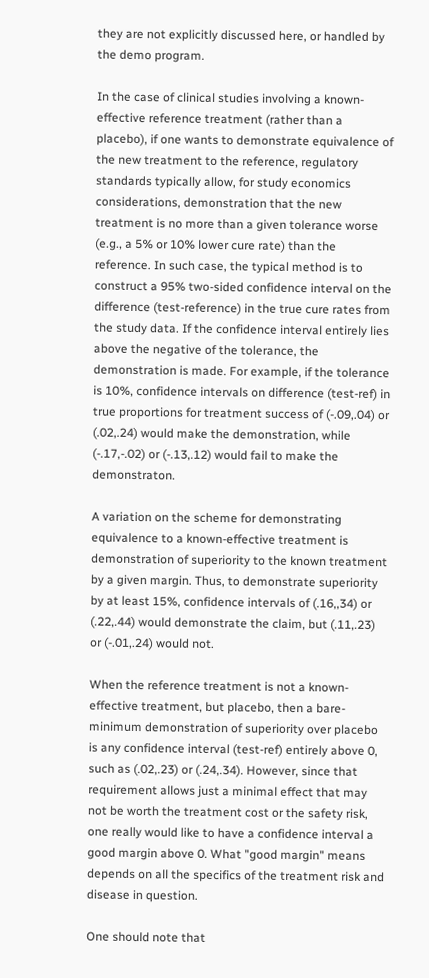they are not explicitly discussed here, or handled by the demo program.

In the case of clinical studies involving a known-effective reference treatment (rather than a placebo), if one wants to demonstrate equivalence of the new treatment to the reference, regulatory standards typically allow, for study economics considerations, demonstration that the new treatment is no more than a given tolerance worse (e.g., a 5% or 10% lower cure rate) than the reference. In such case, the typical method is to construct a 95% two-sided confidence interval on the difference (test-reference) in the true cure rates from the study data. If the confidence interval entirely lies above the negative of the tolerance, the demonstration is made. For example, if the tolerance is 10%, confidence intervals on difference (test-ref) in true proportions for treatment success of (-.09,.04) or (.02,.24) would make the demonstration, while (-.17,-.02) or (-.13,.12) would fail to make the demonstraton.

A variation on the scheme for demonstrating equivalence to a known-effective treatment is demonstration of superiority to the known treatment by a given margin. Thus, to demonstrate superiority by at least 15%, confidence intervals of (.16,,34) or (.22,.44) would demonstrate the claim, but (.11,.23) or (-.01,.24) would not.

When the reference treatment is not a known-effective treatment, but placebo, then a bare-minimum demonstration of superiority over placebo is any confidence interval (test-ref) entirely above 0, such as (.02,.23) or (.24,.34). However, since that requirement allows just a minimal effect that may not be worth the treatment cost or the safety risk, one really would like to have a confidence interval a good margin above 0. What "good margin" means depends on all the specifics of the treatment risk and disease in question.

One should note that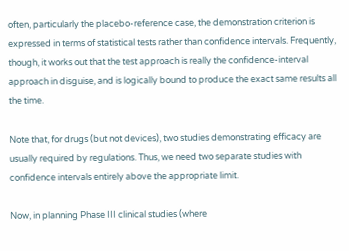often, particularly the placebo-reference case, the demonstration criterion is expressed in terms of statistical tests rather than confidence intervals. Frequently, though, it works out that the test approach is really the confidence-interval approach in disguise, and is logically bound to produce the exact same results all the time.

Note that, for drugs (but not devices), two studies demonstrating efficacy are usually required by regulations. Thus, we need two separate studies with confidence intervals entirely above the appropriate limit.

Now, in planning Phase III clinical studies (where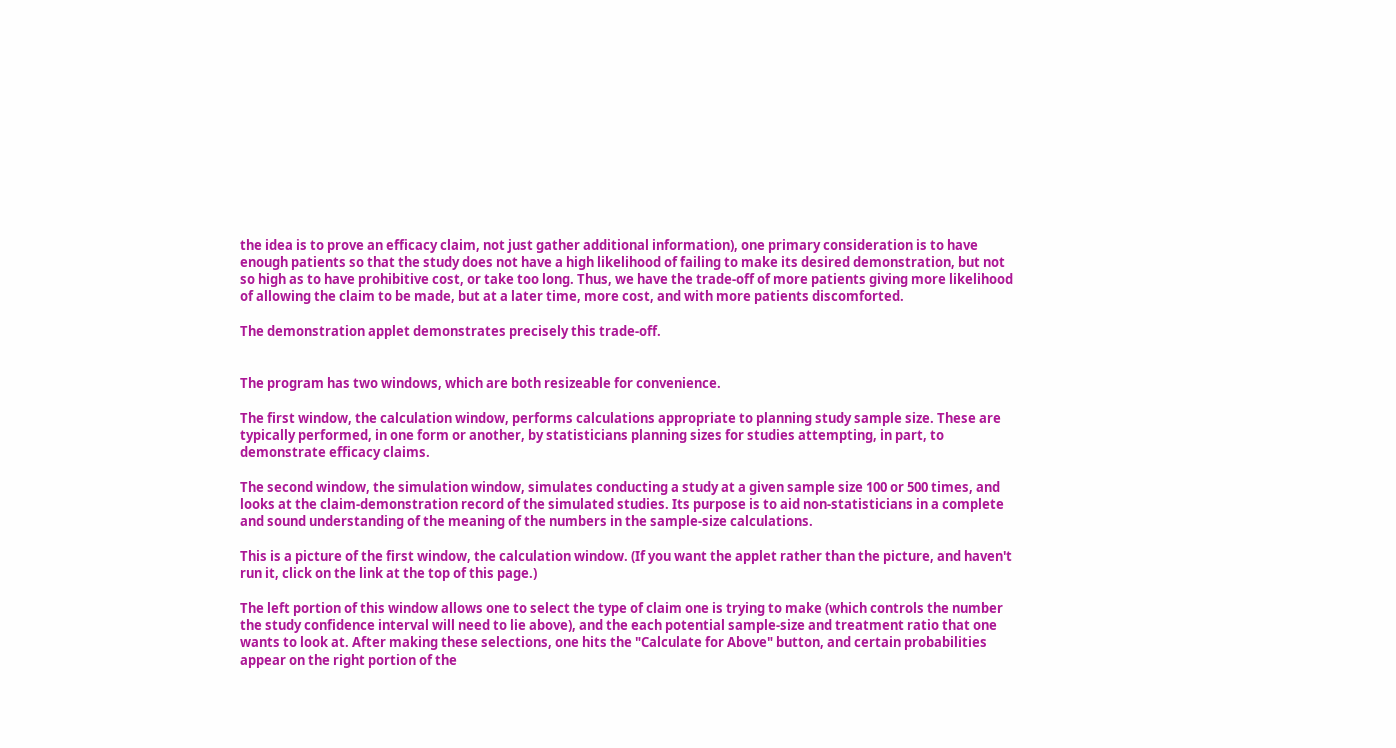the idea is to prove an efficacy claim, not just gather additional information), one primary consideration is to have enough patients so that the study does not have a high likelihood of failing to make its desired demonstration, but not so high as to have prohibitive cost, or take too long. Thus, we have the trade-off of more patients giving more likelihood of allowing the claim to be made, but at a later time, more cost, and with more patients discomforted.

The demonstration applet demonstrates precisely this trade-off.


The program has two windows, which are both resizeable for convenience.

The first window, the calculation window, performs calculations appropriate to planning study sample size. These are typically performed, in one form or another, by statisticians planning sizes for studies attempting, in part, to demonstrate efficacy claims.

The second window, the simulation window, simulates conducting a study at a given sample size 100 or 500 times, and looks at the claim-demonstration record of the simulated studies. Its purpose is to aid non-statisticians in a complete and sound understanding of the meaning of the numbers in the sample-size calculations.

This is a picture of the first window, the calculation window. (If you want the applet rather than the picture, and haven't run it, click on the link at the top of this page.)

The left portion of this window allows one to select the type of claim one is trying to make (which controls the number the study confidence interval will need to lie above), and the each potential sample-size and treatment ratio that one wants to look at. After making these selections, one hits the "Calculate for Above" button, and certain probabilities appear on the right portion of the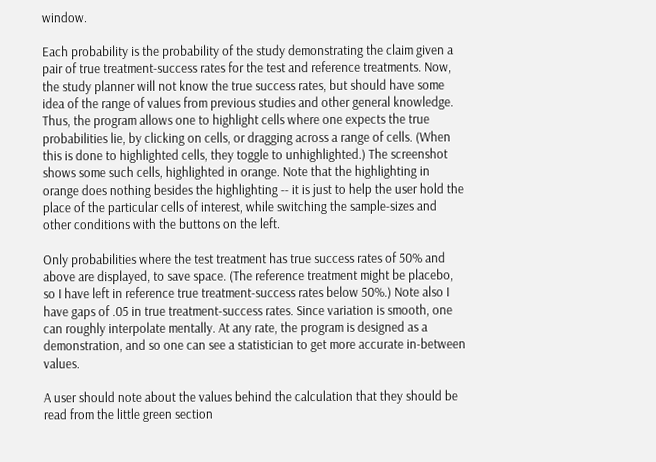window.

Each probability is the probability of the study demonstrating the claim given a pair of true treatment-success rates for the test and reference treatments. Now, the study planner will not know the true success rates, but should have some idea of the range of values from previous studies and other general knowledge. Thus, the program allows one to highlight cells where one expects the true probabilities lie, by clicking on cells, or dragging across a range of cells. (When this is done to highlighted cells, they toggle to unhighlighted.) The screenshot shows some such cells, highlighted in orange. Note that the highlighting in orange does nothing besides the highlighting -- it is just to help the user hold the place of the particular cells of interest, while switching the sample-sizes and other conditions with the buttons on the left.

Only probabilities where the test treatment has true success rates of 50% and above are displayed, to save space. (The reference treatment might be placebo, so I have left in reference true treatment-success rates below 50%.) Note also I have gaps of .05 in true treatment-success rates. Since variation is smooth, one can roughly interpolate mentally. At any rate, the program is designed as a demonstration, and so one can see a statistician to get more accurate in-between values.

A user should note about the values behind the calculation that they should be read from the little green section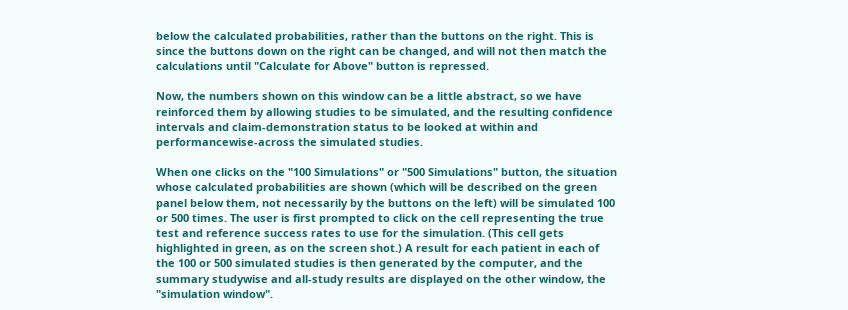below the calculated probabilities, rather than the buttons on the right. This is since the buttons down on the right can be changed, and will not then match the calculations until "Calculate for Above" button is repressed.

Now, the numbers shown on this window can be a little abstract, so we have reinforced them by allowing studies to be simulated, and the resulting confidence intervals and claim-demonstration status to be looked at within and performancewise-across the simulated studies.

When one clicks on the "100 Simulations" or "500 Simulations" button, the situation whose calculated probabilities are shown (which will be described on the green panel below them, not necessarily by the buttons on the left) will be simulated 100 or 500 times. The user is first prompted to click on the cell representing the true test and reference success rates to use for the simulation. (This cell gets highlighted in green, as on the screen shot.) A result for each patient in each of the 100 or 500 simulated studies is then generated by the computer, and the summary studywise and all-study results are displayed on the other window, the "simulation window".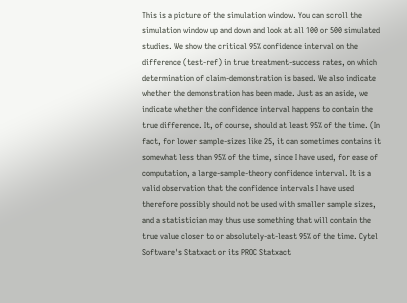This is a picture of the simulation window. You can scroll the simulation window up and down and look at all 100 or 500 simulated studies. We show the critical 95% confidence interval on the difference (test-ref) in true treatment-success rates, on which determination of claim-demonstration is based. We also indicate whether the demonstration has been made. Just as an aside, we indicate whether the confidence interval happens to contain the true difference. It, of course, should at least 95% of the time. (In fact, for lower sample-sizes like 25, it can sometimes contains it somewhat less than 95% of the time, since I have used, for ease of computation, a large-sample-theory confidence interval. It is a valid observation that the confidence intervals I have used therefore possibly should not be used with smaller sample sizes, and a statistician may thus use something that will contain the true value closer to or absolutely-at-least 95% of the time. Cytel Software's Statxact or its PROC Statxact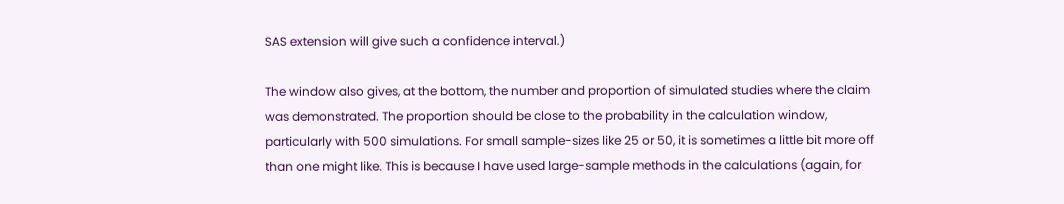SAS extension will give such a confidence interval.)

The window also gives, at the bottom, the number and proportion of simulated studies where the claim was demonstrated. The proportion should be close to the probability in the calculation window, particularly with 500 simulations. For small sample-sizes like 25 or 50, it is sometimes a little bit more off than one might like. This is because I have used large-sample methods in the calculations (again, for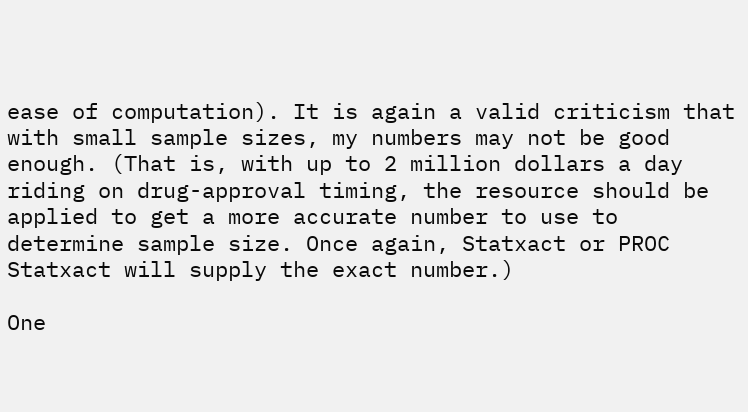ease of computation). It is again a valid criticism that with small sample sizes, my numbers may not be good enough. (That is, with up to 2 million dollars a day riding on drug-approval timing, the resource should be applied to get a more accurate number to use to determine sample size. Once again, Statxact or PROC Statxact will supply the exact number.)

One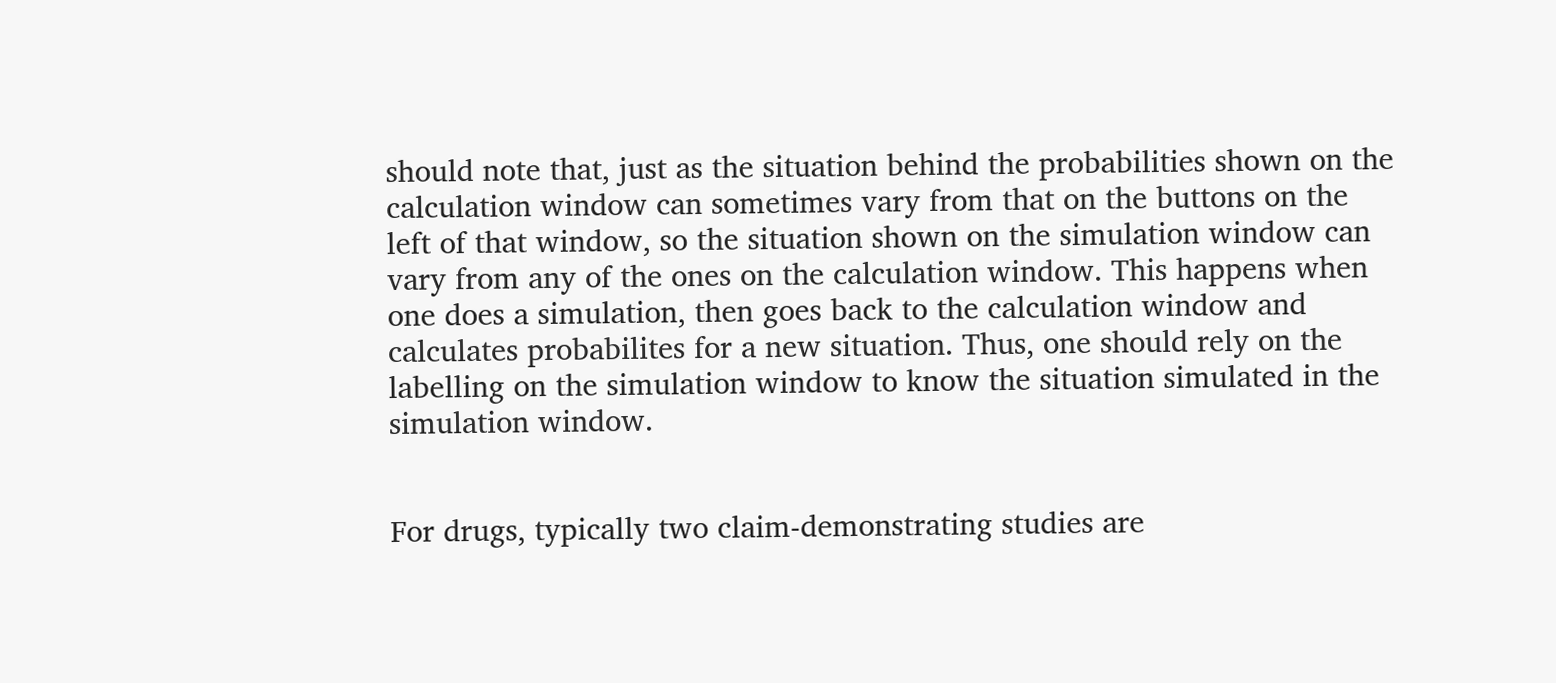should note that, just as the situation behind the probabilities shown on the calculation window can sometimes vary from that on the buttons on the left of that window, so the situation shown on the simulation window can vary from any of the ones on the calculation window. This happens when one does a simulation, then goes back to the calculation window and calculates probabilites for a new situation. Thus, one should rely on the labelling on the simulation window to know the situation simulated in the simulation window.


For drugs, typically two claim-demonstrating studies are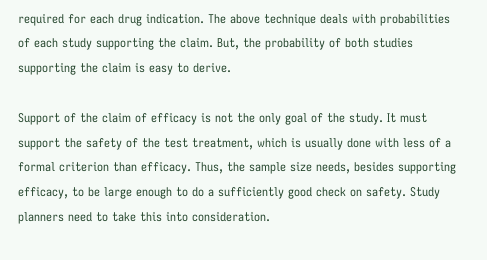required for each drug indication. The above technique deals with probabilities of each study supporting the claim. But, the probability of both studies supporting the claim is easy to derive.

Support of the claim of efficacy is not the only goal of the study. It must support the safety of the test treatment, which is usually done with less of a formal criterion than efficacy. Thus, the sample size needs, besides supporting efficacy, to be large enough to do a sufficiently good check on safety. Study planners need to take this into consideration.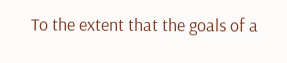To the extent that the goals of a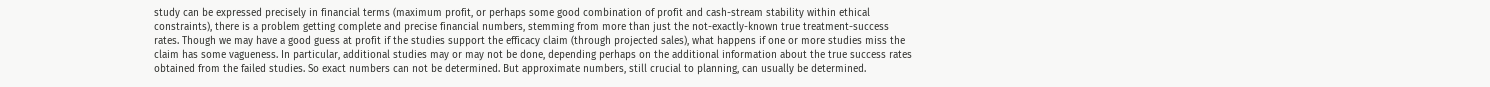study can be expressed precisely in financial terms (maximum profit, or perhaps some good combination of profit and cash-stream stability within ethical constraints), there is a problem getting complete and precise financial numbers, stemming from more than just the not-exactly-known true treatment-success rates. Though we may have a good guess at profit if the studies support the efficacy claim (through projected sales), what happens if one or more studies miss the claim has some vagueness. In particular, additional studies may or may not be done, depending perhaps on the additional information about the true success rates obtained from the failed studies. So exact numbers can not be determined. But approximate numbers, still crucial to planning, can usually be determined.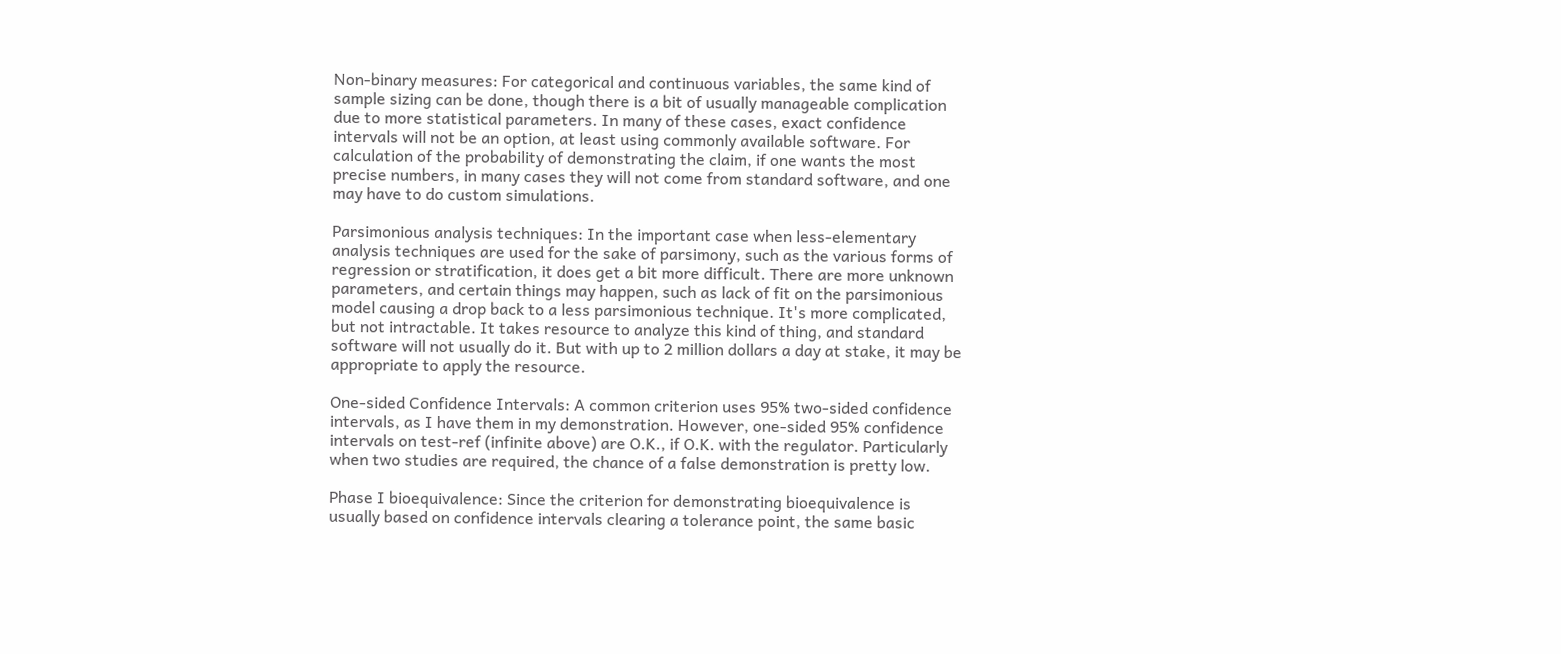Non-binary measures: For categorical and continuous variables, the same kind of sample sizing can be done, though there is a bit of usually manageable complication due to more statistical parameters. In many of these cases, exact confidence intervals will not be an option, at least using commonly available software. For calculation of the probability of demonstrating the claim, if one wants the most precise numbers, in many cases they will not come from standard software, and one may have to do custom simulations.

Parsimonious analysis techniques: In the important case when less-elementary analysis techniques are used for the sake of parsimony, such as the various forms of regression or stratification, it does get a bit more difficult. There are more unknown parameters, and certain things may happen, such as lack of fit on the parsimonious model causing a drop back to a less parsimonious technique. It's more complicated, but not intractable. It takes resource to analyze this kind of thing, and standard software will not usually do it. But with up to 2 million dollars a day at stake, it may be appropriate to apply the resource.

One-sided Confidence Intervals: A common criterion uses 95% two-sided confidence intervals, as I have them in my demonstration. However, one-sided 95% confidence intervals on test-ref (infinite above) are O.K., if O.K. with the regulator. Particularly when two studies are required, the chance of a false demonstration is pretty low.

Phase I bioequivalence: Since the criterion for demonstrating bioequivalence is usually based on confidence intervals clearing a tolerance point, the same basic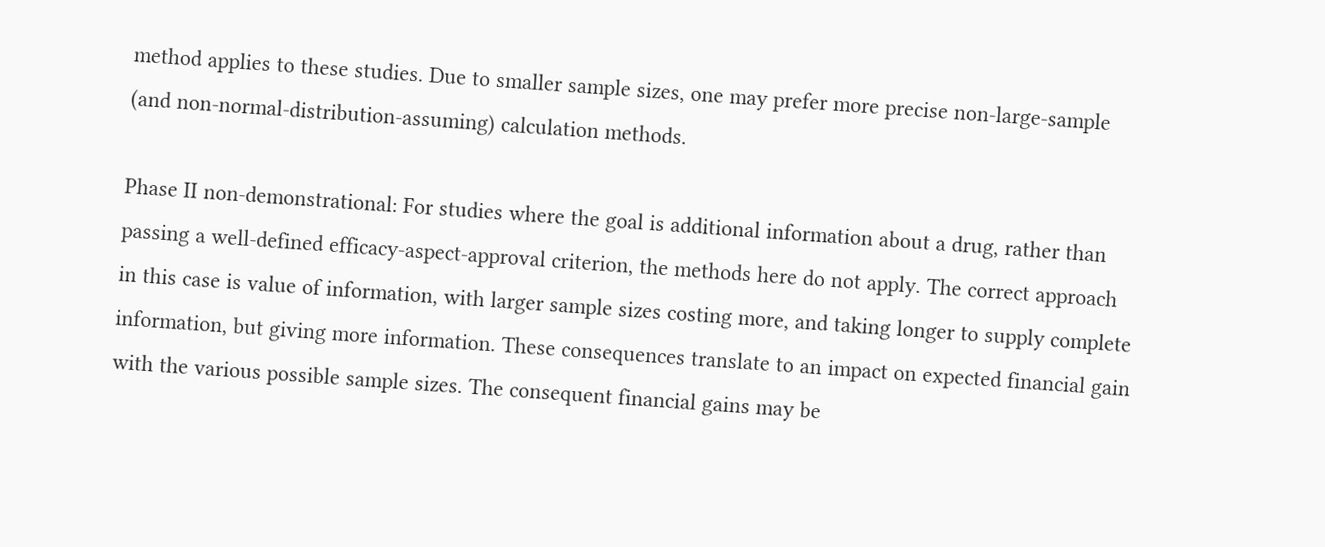method applies to these studies. Due to smaller sample sizes, one may prefer more precise non-large-sample (and non-normal-distribution-assuming) calculation methods.

Phase II non-demonstrational: For studies where the goal is additional information about a drug, rather than passing a well-defined efficacy-aspect-approval criterion, the methods here do not apply. The correct approach in this case is value of information, with larger sample sizes costing more, and taking longer to supply complete information, but giving more information. These consequences translate to an impact on expected financial gain with the various possible sample sizes. The consequent financial gains may be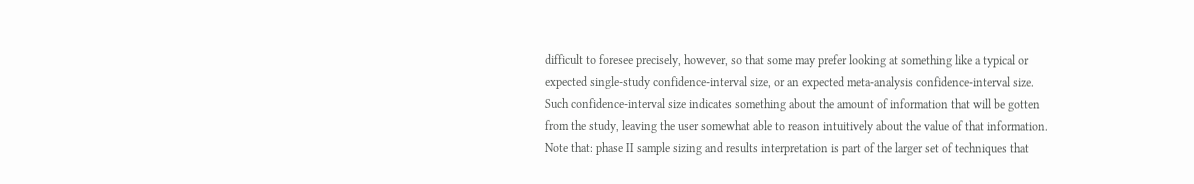difficult to foresee precisely, however, so that some may prefer looking at something like a typical or expected single-study confidence-interval size, or an expected meta-analysis confidence-interval size. Such confidence-interval size indicates something about the amount of information that will be gotten from the study, leaving the user somewhat able to reason intuitively about the value of that information. Note that: phase II sample sizing and results interpretation is part of the larger set of techniques that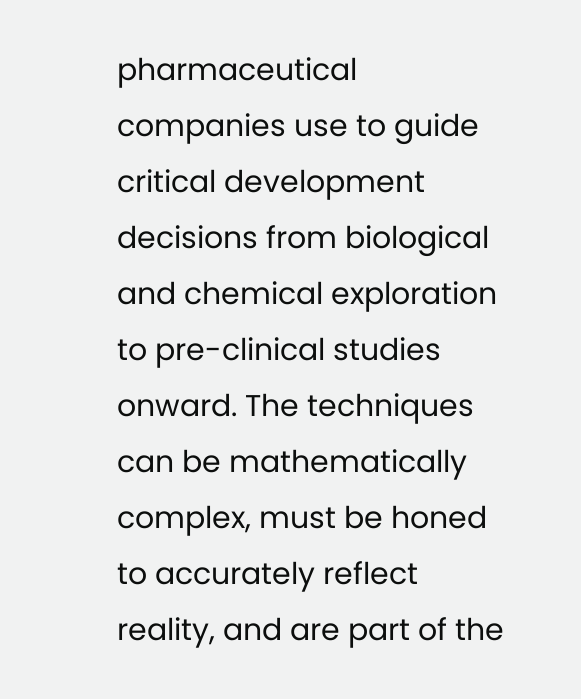pharmaceutical companies use to guide critical development decisions from biological and chemical exploration to pre-clinical studies onward. The techniques can be mathematically complex, must be honed to accurately reflect reality, and are part of the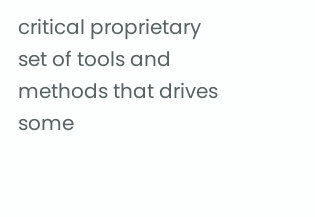critical proprietary set of tools and methods that drives some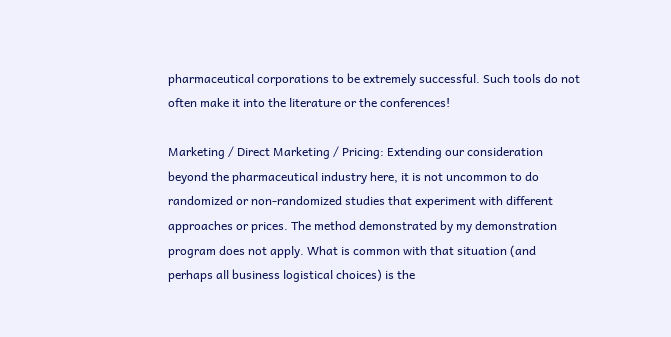pharmaceutical corporations to be extremely successful. Such tools do not often make it into the literature or the conferences!

Marketing / Direct Marketing / Pricing: Extending our consideration beyond the pharmaceutical industry here, it is not uncommon to do randomized or non-randomized studies that experiment with different approaches or prices. The method demonstrated by my demonstration program does not apply. What is common with that situation (and perhaps all business logistical choices) is the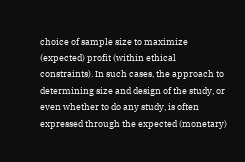choice of sample size to maximize (expected) profit (within ethical constraints). In such cases, the approach to determining size and design of the study, or even whether to do any study, is often expressed through the expected (monetary)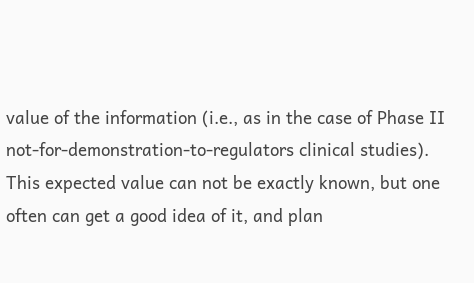value of the information (i.e., as in the case of Phase II not-for-demonstration-to-regulators clinical studies). This expected value can not be exactly known, but one often can get a good idea of it, and plan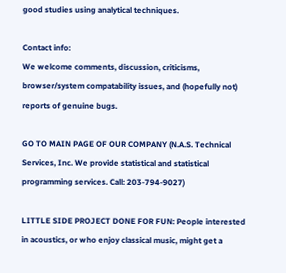good studies using analytical techniques.

Contact info:
We welcome comments, discussion, criticisms, browser/system compatability issues, and (hopefully not) reports of genuine bugs.

GO TO MAIN PAGE OF OUR COMPANY (N.A.S. Technical Services, Inc. We provide statistical and statistical programming services. Call: 203-794-9027)

LITTLE SIDE PROJECT DONE FOR FUN: People interested in acoustics, or who enjoy classical music, might get a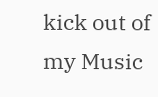kick out of my Music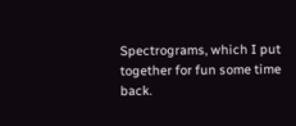Spectrograms, which I put together for fun some time back.